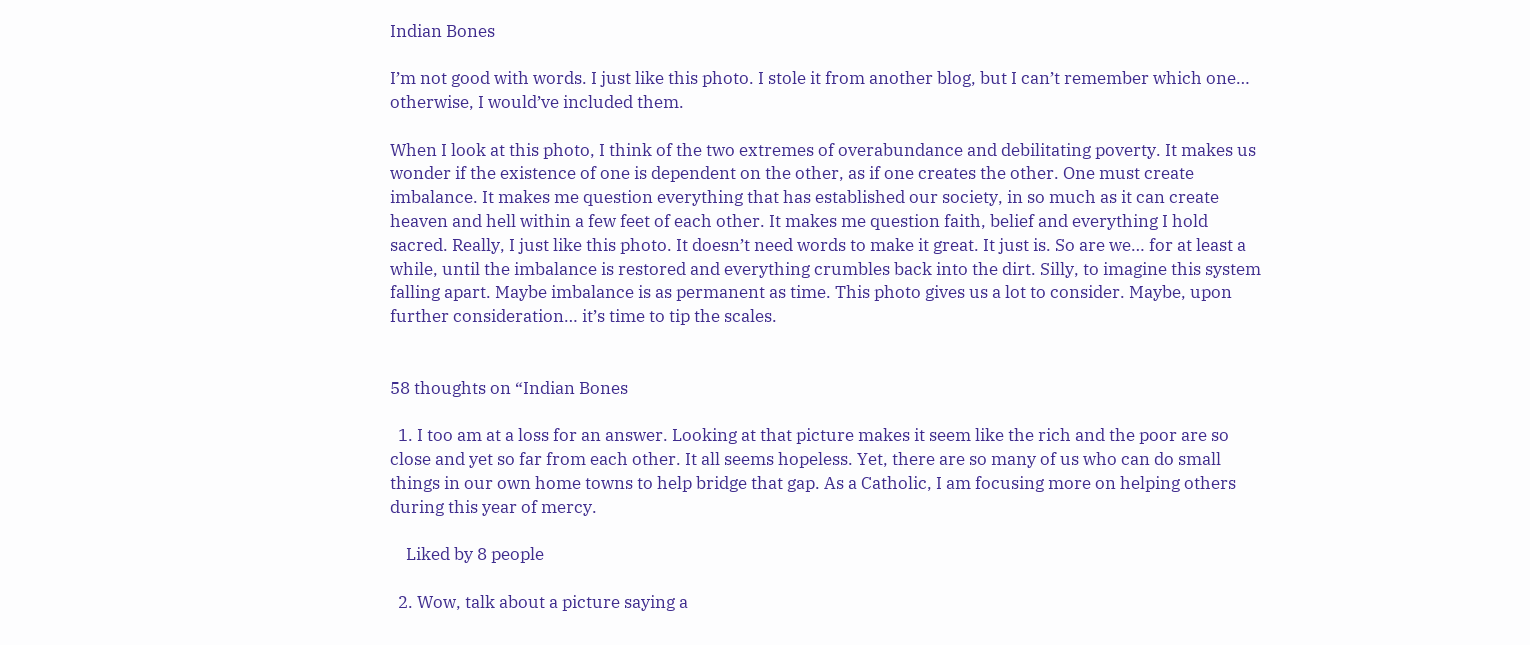Indian Bones

I’m not good with words. I just like this photo. I stole it from another blog, but I can’t remember which one… otherwise, I would’ve included them.

When I look at this photo, I think of the two extremes of overabundance and debilitating poverty. It makes us wonder if the existence of one is dependent on the other, as if one creates the other. One must create imbalance. It makes me question everything that has established our society, in so much as it can create heaven and hell within a few feet of each other. It makes me question faith, belief and everything I hold sacred. Really, I just like this photo. It doesn’t need words to make it great. It just is. So are we… for at least a while, until the imbalance is restored and everything crumbles back into the dirt. Silly, to imagine this system falling apart. Maybe imbalance is as permanent as time. This photo gives us a lot to consider. Maybe, upon further consideration… it’s time to tip the scales.


58 thoughts on “Indian Bones

  1. I too am at a loss for an answer. Looking at that picture makes it seem like the rich and the poor are so close and yet so far from each other. It all seems hopeless. Yet, there are so many of us who can do small things in our own home towns to help bridge that gap. As a Catholic, I am focusing more on helping others during this year of mercy.

    Liked by 8 people

  2. Wow, talk about a picture saying a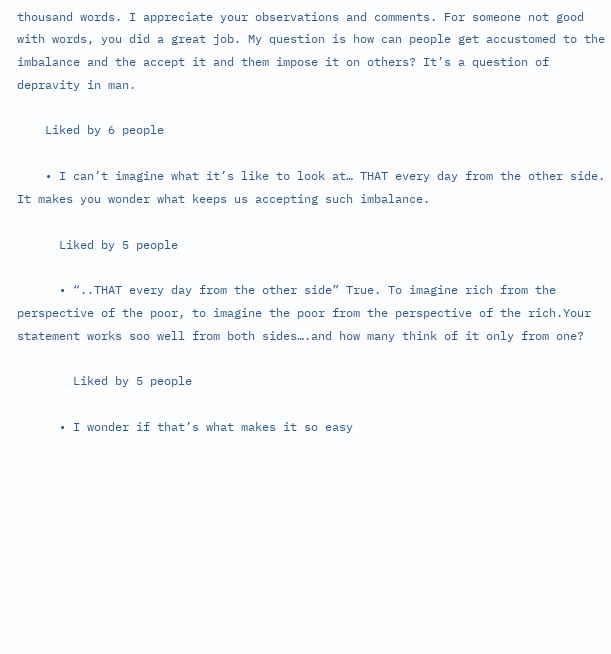thousand words. I appreciate your observations and comments. For someone not good with words, you did a great job. My question is how can people get accustomed to the imbalance and the accept it and them impose it on others? It’s a question of depravity in man.

    Liked by 6 people

    • I can’t imagine what it’s like to look at… THAT every day from the other side. It makes you wonder what keeps us accepting such imbalance.

      Liked by 5 people

      • “..THAT every day from the other side” True. To imagine rich from the perspective of the poor, to imagine the poor from the perspective of the rich.Your statement works soo well from both sides….and how many think of it only from one?

        Liked by 5 people

      • I wonder if that’s what makes it so easy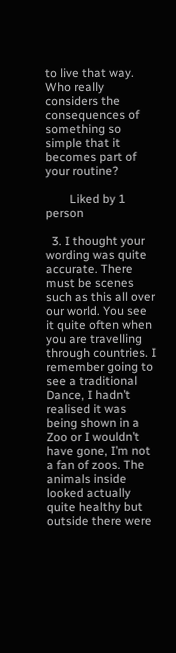to live that way. Who really considers the consequences of something so simple that it becomes part of your routine?

        Liked by 1 person

  3. I thought your wording was quite accurate. There must be scenes such as this all over our world. You see it quite often when you are travelling through countries. I remember going to see a traditional Dance, I hadn’t realised it was being shown in a Zoo or I wouldn’t have gone, I’m not a fan of zoos. The animals inside looked actually quite healthy but outside there were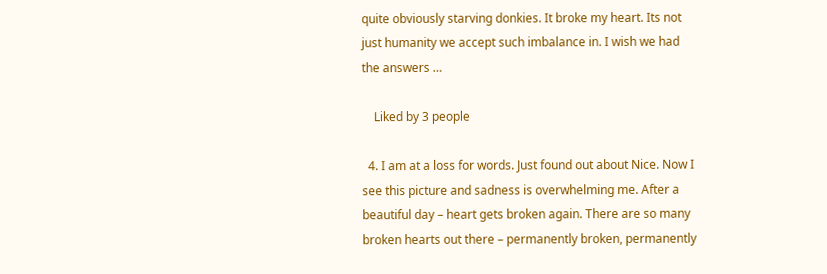quite obviously starving donkies. It broke my heart. Its not just humanity we accept such imbalance in. I wish we had the answers …

    Liked by 3 people

  4. I am at a loss for words. Just found out about Nice. Now I see this picture and sadness is overwhelming me. After a beautiful day – heart gets broken again. There are so many broken hearts out there – permanently broken, permanently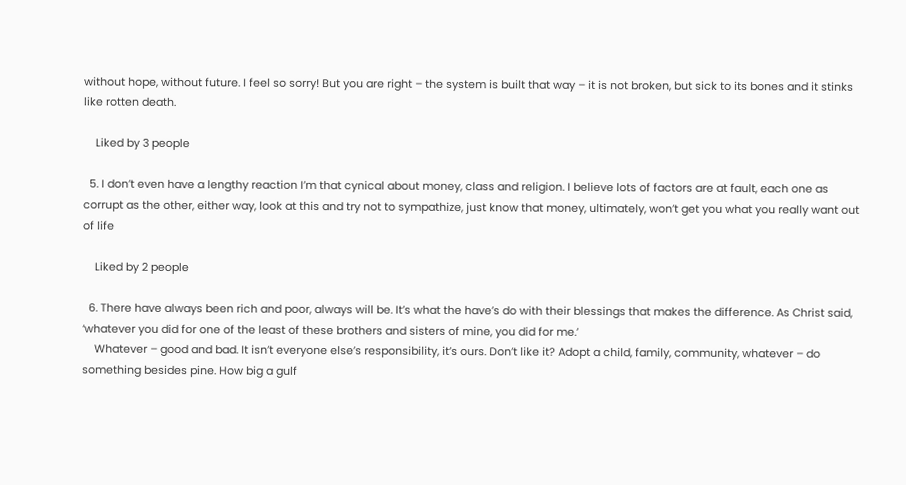without hope, without future. I feel so sorry! But you are right – the system is built that way – it is not broken, but sick to its bones and it stinks like rotten death.

    Liked by 3 people

  5. I don’t even have a lengthy reaction I’m that cynical about money, class and religion. I believe lots of factors are at fault, each one as corrupt as the other, either way, look at this and try not to sympathize, just know that money, ultimately, won’t get you what you really want out of life

    Liked by 2 people

  6. There have always been rich and poor, always will be. It’s what the have’s do with their blessings that makes the difference. As Christ said, ‘whatever you did for one of the least of these brothers and sisters of mine, you did for me.’
    Whatever – good and bad. It isn’t everyone else’s responsibility, it’s ours. Don’t like it? Adopt a child, family, community, whatever – do something besides pine. How big a gulf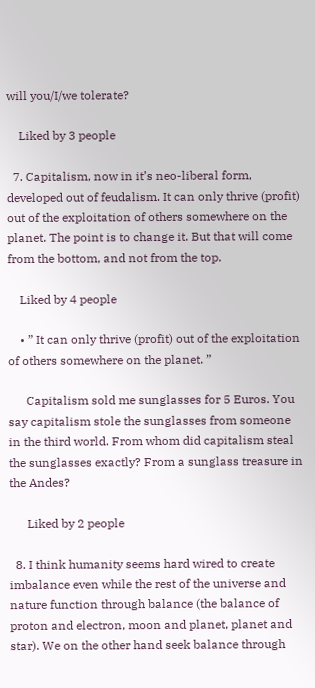will you/I/we tolerate?

    Liked by 3 people

  7. Capitalism, now in it’s neo-liberal form, developed out of feudalism. It can only thrive (profit) out of the exploitation of others somewhere on the planet. The point is to change it. But that will come from the bottom, and not from the top.

    Liked by 4 people

    • ” It can only thrive (profit) out of the exploitation of others somewhere on the planet. ”

      Capitalism sold me sunglasses for 5 Euros. You say capitalism stole the sunglasses from someone in the third world. From whom did capitalism steal the sunglasses exactly? From a sunglass treasure in the Andes?

      Liked by 2 people

  8. I think humanity seems hard wired to create imbalance even while the rest of the universe and nature function through balance (the balance of proton and electron, moon and planet, planet and star). We on the other hand seek balance through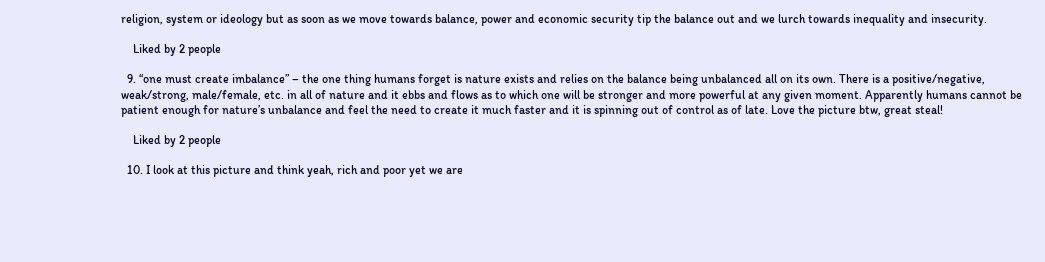religion, system or ideology but as soon as we move towards balance, power and economic security tip the balance out and we lurch towards inequality and insecurity.

    Liked by 2 people

  9. “one must create imbalance” – the one thing humans forget is nature exists and relies on the balance being unbalanced all on its own. There is a positive/negative, weak/strong, male/female, etc. in all of nature and it ebbs and flows as to which one will be stronger and more powerful at any given moment. Apparently humans cannot be patient enough for nature’s unbalance and feel the need to create it much faster and it is spinning out of control as of late. Love the picture btw, great steal!

    Liked by 2 people

  10. I look at this picture and think yeah, rich and poor yet we are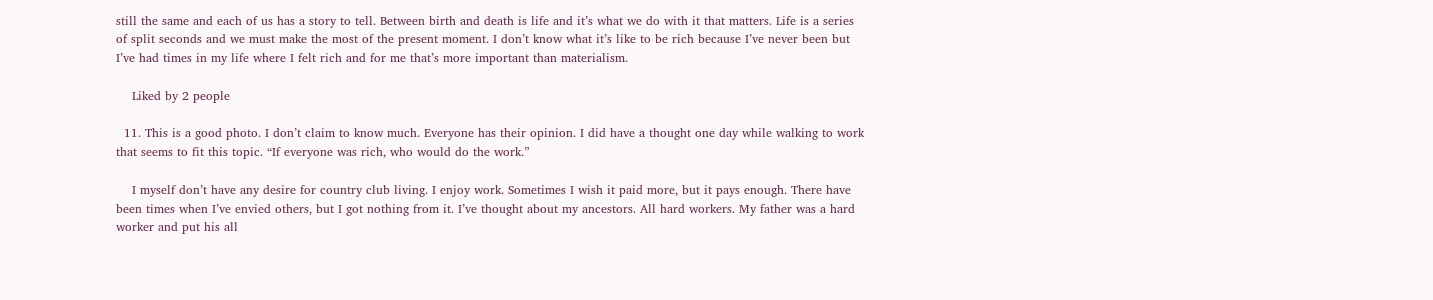still the same and each of us has a story to tell. Between birth and death is life and it’s what we do with it that matters. Life is a series of split seconds and we must make the most of the present moment. I don’t know what it’s like to be rich because I’ve never been but I’ve had times in my life where I felt rich and for me that’s more important than materialism.

    Liked by 2 people

  11. This is a good photo. I don’t claim to know much. Everyone has their opinion. I did have a thought one day while walking to work that seems to fit this topic. “If everyone was rich, who would do the work.”

    I myself don’t have any desire for country club living. I enjoy work. Sometimes I wish it paid more, but it pays enough. There have been times when I’ve envied others, but I got nothing from it. I’ve thought about my ancestors. All hard workers. My father was a hard worker and put his all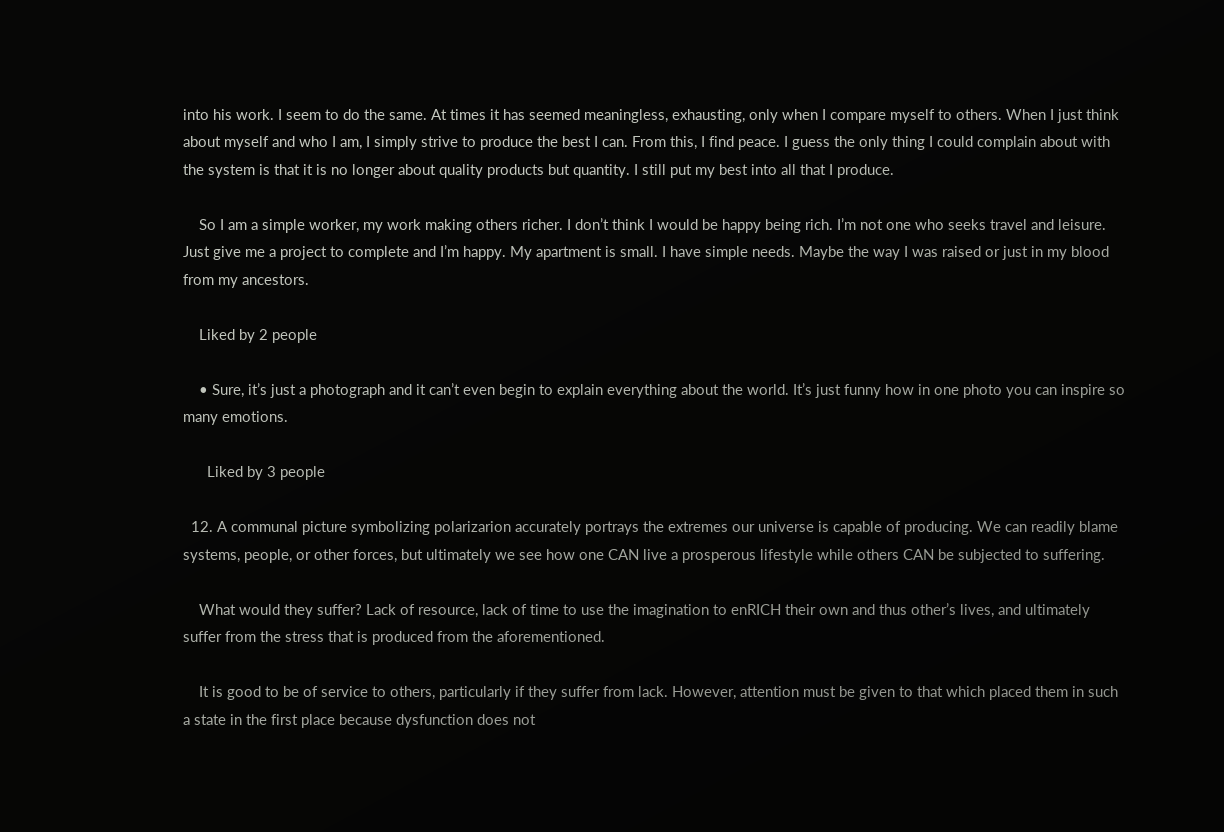into his work. I seem to do the same. At times it has seemed meaningless, exhausting, only when I compare myself to others. When I just think about myself and who I am, I simply strive to produce the best I can. From this, I find peace. I guess the only thing I could complain about with the system is that it is no longer about quality products but quantity. I still put my best into all that I produce.

    So I am a simple worker, my work making others richer. I don’t think I would be happy being rich. I’m not one who seeks travel and leisure. Just give me a project to complete and I’m happy. My apartment is small. I have simple needs. Maybe the way I was raised or just in my blood from my ancestors.

    Liked by 2 people

    • Sure, it’s just a photograph and it can’t even begin to explain everything about the world. It’s just funny how in one photo you can inspire so many emotions.

      Liked by 3 people

  12. A communal picture symbolizing polarizarion accurately portrays the extremes our universe is capable of producing. We can readily blame systems, people, or other forces, but ultimately we see how one CAN live a prosperous lifestyle while others CAN be subjected to suffering.

    What would they suffer? Lack of resource, lack of time to use the imagination to enRICH their own and thus other’s lives, and ultimately suffer from the stress that is produced from the aforementioned.

    It is good to be of service to others, particularly if they suffer from lack. However, attention must be given to that which placed them in such a state in the first place because dysfunction does not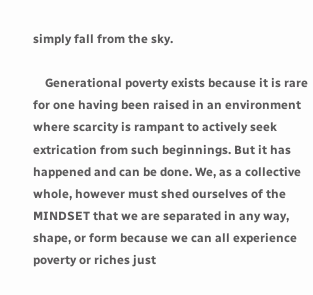simply fall from the sky.

    Generational poverty exists because it is rare for one having been raised in an environment where scarcity is rampant to actively seek extrication from such beginnings. But it has happened and can be done. We, as a collective whole, however must shed ourselves of the MINDSET that we are separated in any way, shape, or form because we can all experience poverty or riches just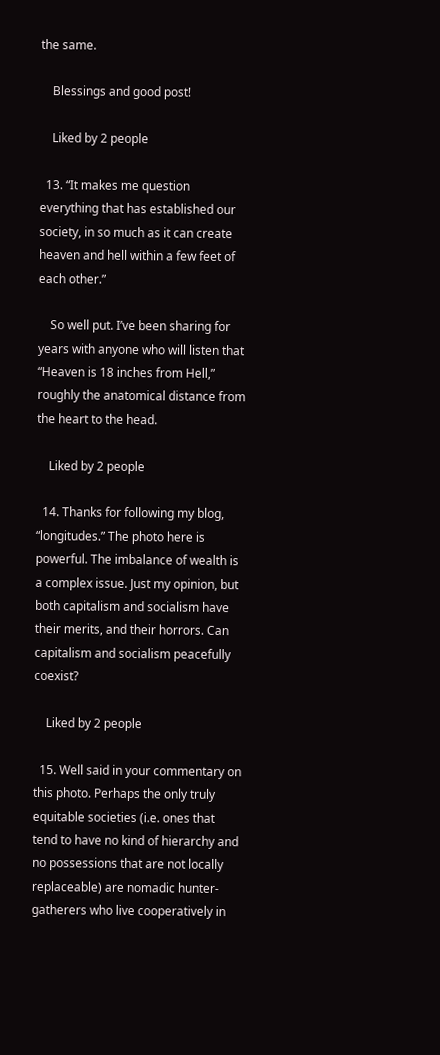the same.

    Blessings and good post!

    Liked by 2 people

  13. “It makes me question everything that has established our society, in so much as it can create heaven and hell within a few feet of each other.”

    So well put. I’ve been sharing for years with anyone who will listen that “Heaven is 18 inches from Hell,” roughly the anatomical distance from the heart to the head.

    Liked by 2 people

  14. Thanks for following my blog, “longitudes.” The photo here is powerful. The imbalance of wealth is a complex issue. Just my opinion, but both capitalism and socialism have their merits, and their horrors. Can capitalism and socialism peacefully coexist?

    Liked by 2 people

  15. Well said in your commentary on this photo. Perhaps the only truly equitable societies (i.e. ones that tend to have no kind of hierarchy and no possessions that are not locally replaceable) are nomadic hunter-gatherers who live cooperatively in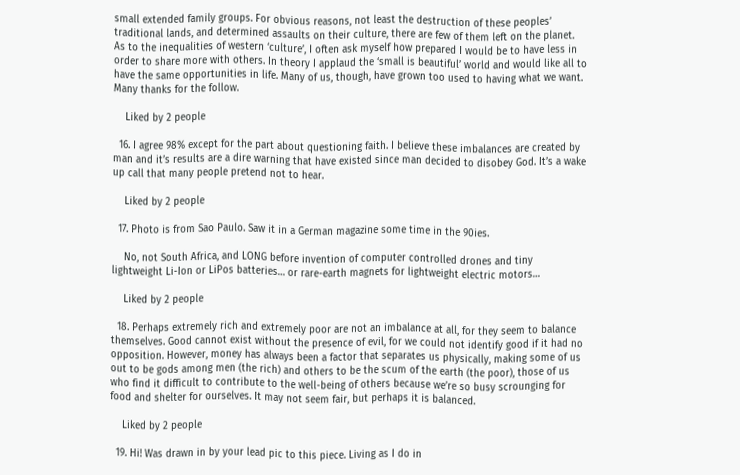small extended family groups. For obvious reasons, not least the destruction of these peoples’ traditional lands, and determined assaults on their culture, there are few of them left on the planet. As to the inequalities of western ‘culture’, I often ask myself how prepared I would be to have less in order to share more with others. In theory I applaud the ‘small is beautiful’ world and would like all to have the same opportunities in life. Many of us, though, have grown too used to having what we want. Many thanks for the follow.

    Liked by 2 people

  16. I agree 98% except for the part about questioning faith. I believe these imbalances are created by man and it’s results are a dire warning that have existed since man decided to disobey God. It’s a wake up call that many people pretend not to hear.

    Liked by 2 people

  17. Photo is from Sao Paulo. Saw it in a German magazine some time in the 90ies.

    No, not South Africa, and LONG before invention of computer controlled drones and tiny lightweight Li-Ion or LiPos batteries… or rare-earth magnets for lightweight electric motors…

    Liked by 2 people

  18. Perhaps extremely rich and extremely poor are not an imbalance at all, for they seem to balance themselves. Good cannot exist without the presence of evil, for we could not identify good if it had no opposition. However, money has always been a factor that separates us physically, making some of us out to be gods among men (the rich) and others to be the scum of the earth (the poor), those of us who find it difficult to contribute to the well-being of others because we’re so busy scrounging for food and shelter for ourselves. It may not seem fair, but perhaps it is balanced.

    Liked by 2 people

  19. Hi! Was drawn in by your lead pic to this piece. Living as I do in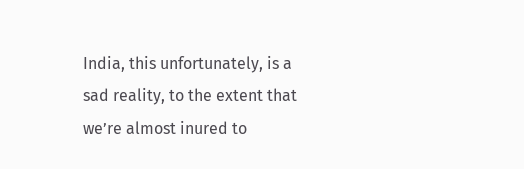India, this unfortunately, is a sad reality, to the extent that we’re almost inured to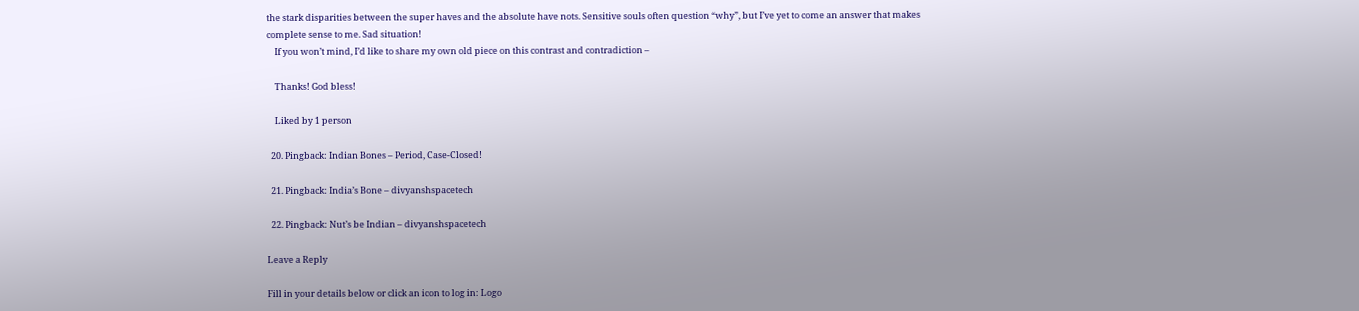the stark disparities between the super haves and the absolute have nots. Sensitive souls often question “why”, but I’ve yet to come an answer that makes complete sense to me. Sad situation!
    If you won’t mind, I’d like to share my own old piece on this contrast and contradiction –

    Thanks! God bless!

    Liked by 1 person

  20. Pingback: Indian Bones – Period, Case-Closed!

  21. Pingback: India’s Bone – divyanshspacetech

  22. Pingback: Nut’s be Indian – divyanshspacetech

Leave a Reply

Fill in your details below or click an icon to log in: Logo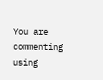You are commenting using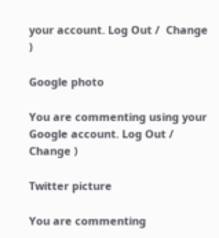your account. Log Out /  Change )

Google photo

You are commenting using your Google account. Log Out /  Change )

Twitter picture

You are commenting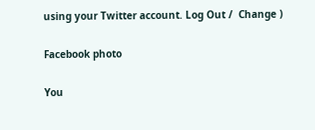using your Twitter account. Log Out /  Change )

Facebook photo

You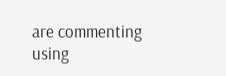are commenting using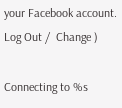your Facebook account. Log Out /  Change )

Connecting to %s